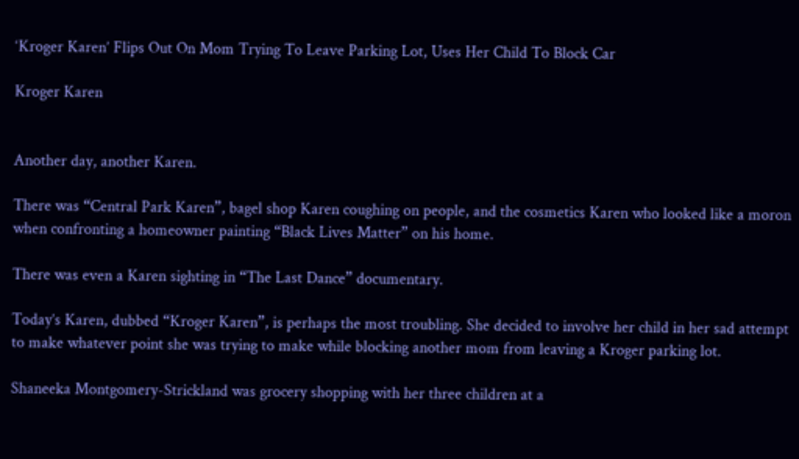‘Kroger Karen’ Flips Out On Mom Trying To Leave Parking Lot, Uses Her Child To Block Car

Kroger Karen


Another day, another Karen.

There was “Central Park Karen”, bagel shop Karen coughing on people, and the cosmetics Karen who looked like a moron when confronting a homeowner painting “Black Lives Matter” on his home.

There was even a Karen sighting in “The Last Dance” documentary.

Today’s Karen, dubbed “Kroger Karen”, is perhaps the most troubling. She decided to involve her child in her sad attempt to make whatever point she was trying to make while blocking another mom from leaving a Kroger parking lot.

Shaneeka Montgomery-Strickland was grocery shopping with her three children at a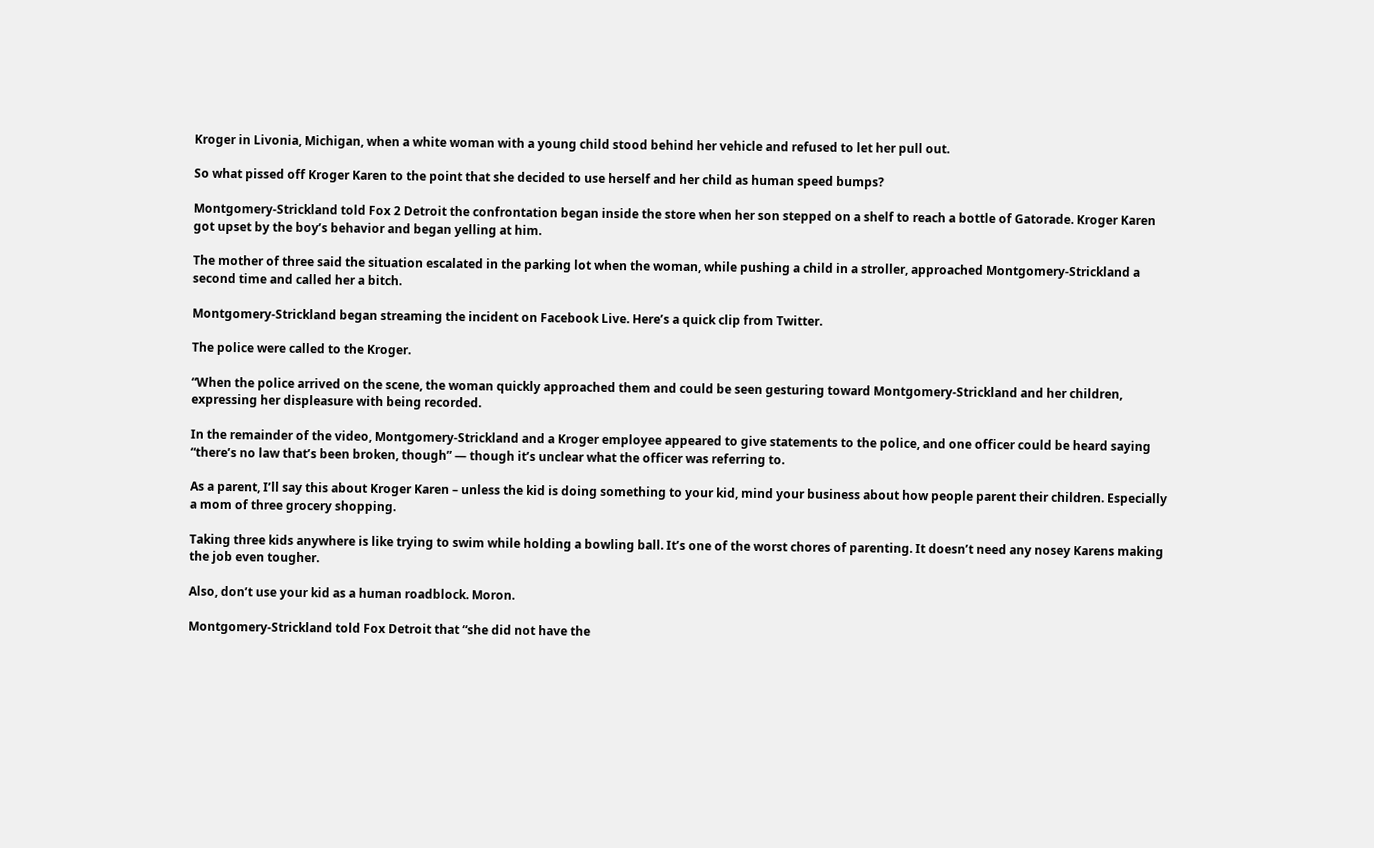Kroger in Livonia, Michigan, when a white woman with a young child stood behind her vehicle and refused to let her pull out.

So what pissed off Kroger Karen to the point that she decided to use herself and her child as human speed bumps?

Montgomery-Strickland told Fox 2 Detroit the confrontation began inside the store when her son stepped on a shelf to reach a bottle of Gatorade. Kroger Karen got upset by the boy’s behavior and began yelling at him.

The mother of three said the situation escalated in the parking lot when the woman, while pushing a child in a stroller, approached Montgomery-Strickland a second time and called her a bitch.

Montgomery-Strickland began streaming the incident on Facebook Live. Here’s a quick clip from Twitter.

The police were called to the Kroger.

“When the police arrived on the scene, the woman quickly approached them and could be seen gesturing toward Montgomery-Strickland and her children, expressing her displeasure with being recorded.

In the remainder of the video, Montgomery-Strickland and a Kroger employee appeared to give statements to the police, and one officer could be heard saying “there’s no law that’s been broken, though” — though it’s unclear what the officer was referring to.

As a parent, I’ll say this about Kroger Karen – unless the kid is doing something to your kid, mind your business about how people parent their children. Especially a mom of three grocery shopping.

Taking three kids anywhere is like trying to swim while holding a bowling ball. It’s one of the worst chores of parenting. It doesn’t need any nosey Karens making the job even tougher.

Also, don’t use your kid as a human roadblock. Moron.

Montgomery-Strickland told Fox Detroit that “she did not have the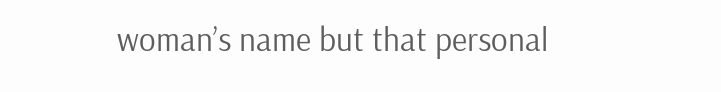woman’s name but that personal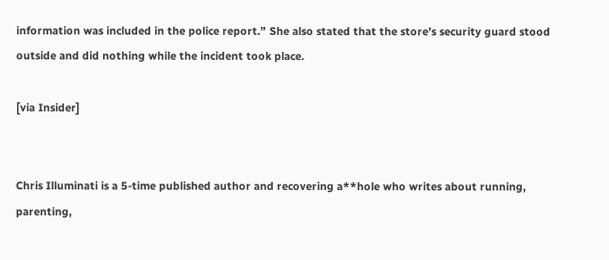information was included in the police report.” She also stated that the store’s security guard stood outside and did nothing while the incident took place.

[via Insider]


Chris Illuminati is a 5-time published author and recovering a**hole who writes about running, parenting,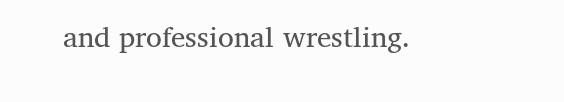and professional wrestling.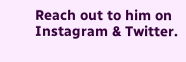Reach out to him on Instagram & Twitter.